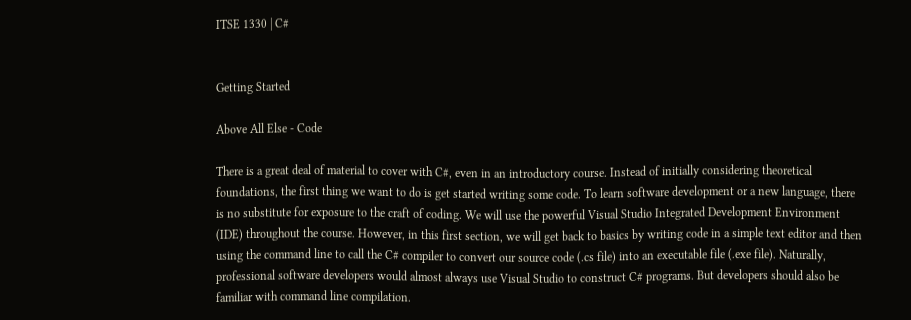ITSE 1330 | C#


Getting Started

Above All Else - Code

There is a great deal of material to cover with C#, even in an introductory course. Instead of initially considering theoretical foundations, the first thing we want to do is get started writing some code. To learn software development or a new language, there is no substitute for exposure to the craft of coding. We will use the powerful Visual Studio Integrated Development Environment (IDE) throughout the course. However, in this first section, we will get back to basics by writing code in a simple text editor and then using the command line to call the C# compiler to convert our source code (.cs file) into an executable file (.exe file). Naturally, professional software developers would almost always use Visual Studio to construct C# programs. But developers should also be familiar with command line compilation.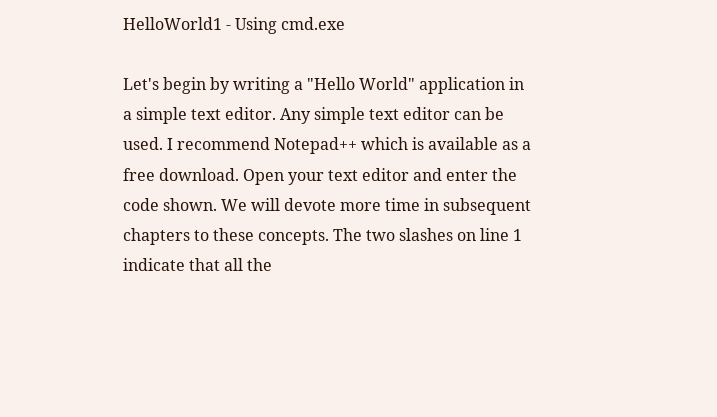HelloWorld1 - Using cmd.exe

Let's begin by writing a "Hello World" application in a simple text editor. Any simple text editor can be used. I recommend Notepad++ which is available as a free download. Open your text editor and enter the code shown. We will devote more time in subsequent chapters to these concepts. The two slashes on line 1 indicate that all the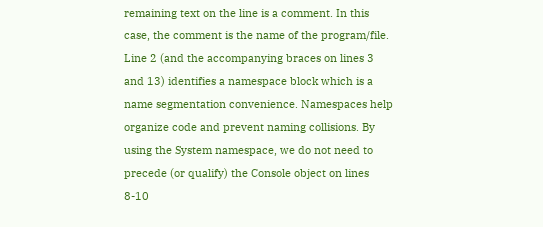remaining text on the line is a comment. In this case, the comment is the name of the program/file. Line 2 (and the accompanying braces on lines 3 and 13) identifies a namespace block which is a name segmentation convenience. Namespaces help organize code and prevent naming collisions. By using the System namespace, we do not need to precede (or qualify) the Console object on lines 8-10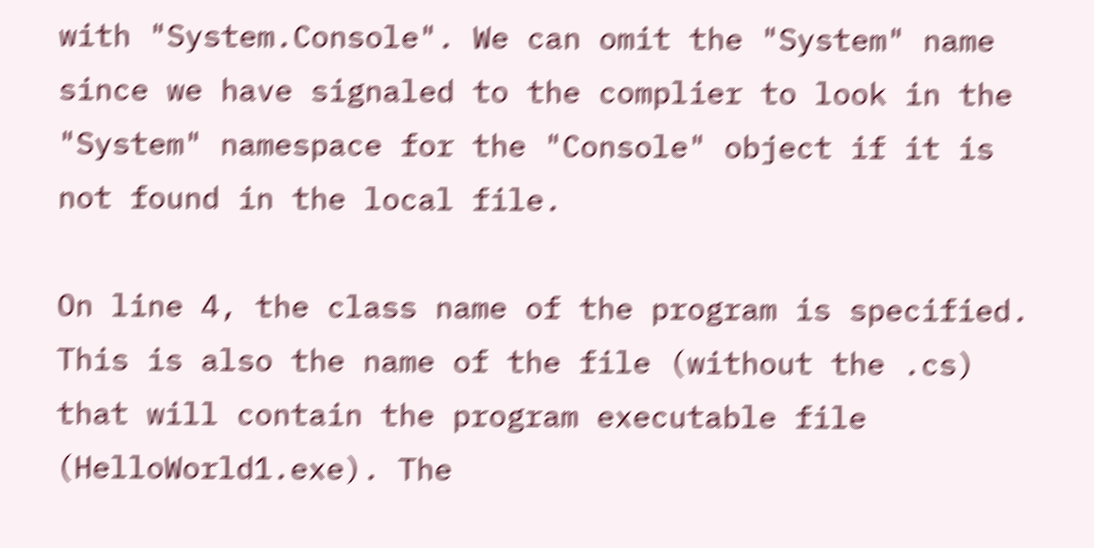with "System.Console". We can omit the "System" name since we have signaled to the complier to look in the "System" namespace for the "Console" object if it is not found in the local file.

On line 4, the class name of the program is specified. This is also the name of the file (without the .cs) that will contain the program executable file (HelloWorld1.exe). The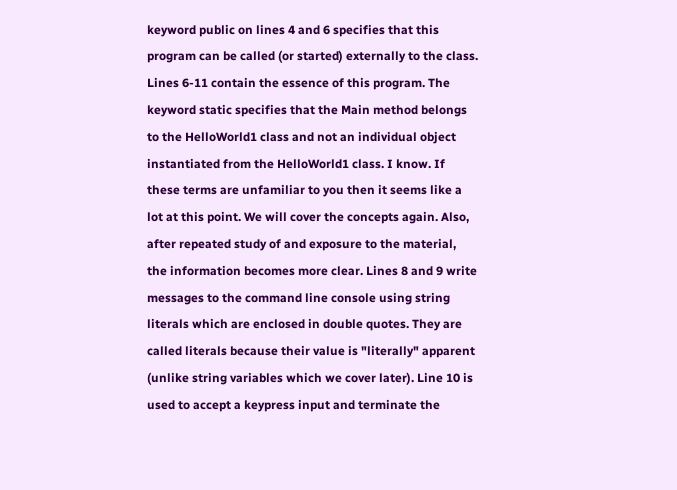keyword public on lines 4 and 6 specifies that this program can be called (or started) externally to the class. Lines 6-11 contain the essence of this program. The keyword static specifies that the Main method belongs to the HelloWorld1 class and not an individual object instantiated from the HelloWorld1 class. I know. If these terms are unfamiliar to you then it seems like a lot at this point. We will cover the concepts again. Also, after repeated study of and exposure to the material, the information becomes more clear. Lines 8 and 9 write messages to the command line console using string literals which are enclosed in double quotes. They are called literals because their value is "literally" apparent (unlike string variables which we cover later). Line 10 is used to accept a keypress input and terminate the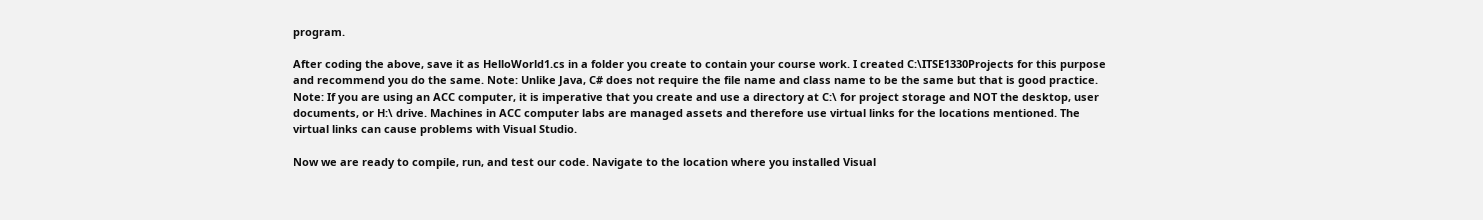program.

After coding the above, save it as HelloWorld1.cs in a folder you create to contain your course work. I created C:\ITSE1330Projects for this purpose and recommend you do the same. Note: Unlike Java, C# does not require the file name and class name to be the same but that is good practice. Note: If you are using an ACC computer, it is imperative that you create and use a directory at C:\ for project storage and NOT the desktop, user documents, or H:\ drive. Machines in ACC computer labs are managed assets and therefore use virtual links for the locations mentioned. The virtual links can cause problems with Visual Studio.

Now we are ready to compile, run, and test our code. Navigate to the location where you installed Visual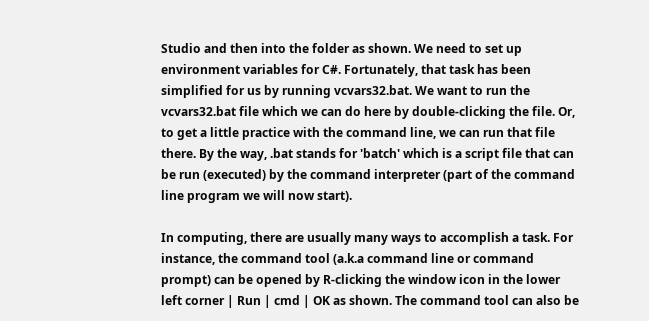Studio and then into the folder as shown. We need to set up environment variables for C#. Fortunately, that task has been simplified for us by running vcvars32.bat. We want to run the vcvars32.bat file which we can do here by double-clicking the file. Or, to get a little practice with the command line, we can run that file there. By the way, .bat stands for 'batch' which is a script file that can be run (executed) by the command interpreter (part of the command line program we will now start).

In computing, there are usually many ways to accomplish a task. For instance, the command tool (a.k.a command line or command prompt) can be opened by R-clicking the window icon in the lower left corner | Run | cmd | OK as shown. The command tool can also be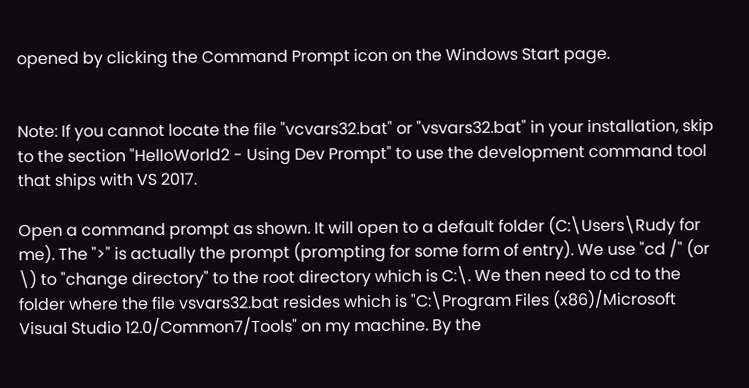opened by clicking the Command Prompt icon on the Windows Start page.


Note: If you cannot locate the file "vcvars32.bat" or "vsvars32.bat" in your installation, skip to the section "HelloWorld2 - Using Dev Prompt" to use the development command tool that ships with VS 2017.

Open a command prompt as shown. It will open to a default folder (C:\Users\Rudy for me). The ">" is actually the prompt (prompting for some form of entry). We use "cd /" (or \) to "change directory" to the root directory which is C:\. We then need to cd to the folder where the file vsvars32.bat resides which is "C:\Program Files (x86)/Microsoft Visual Studio 12.0/Common7/Tools" on my machine. By the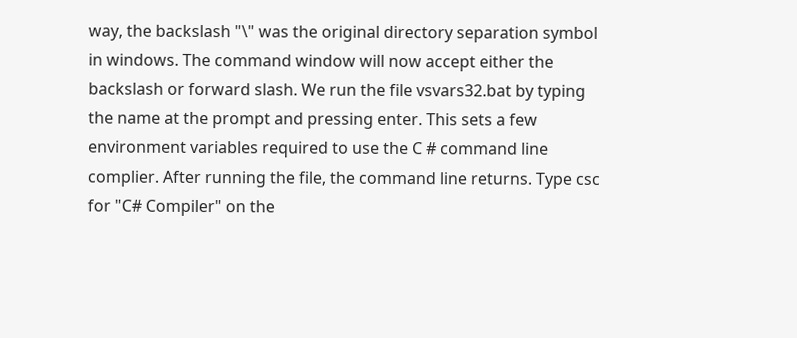way, the backslash "\" was the original directory separation symbol in windows. The command window will now accept either the backslash or forward slash. We run the file vsvars32.bat by typing the name at the prompt and pressing enter. This sets a few environment variables required to use the C # command line complier. After running the file, the command line returns. Type csc for "C# Compiler" on the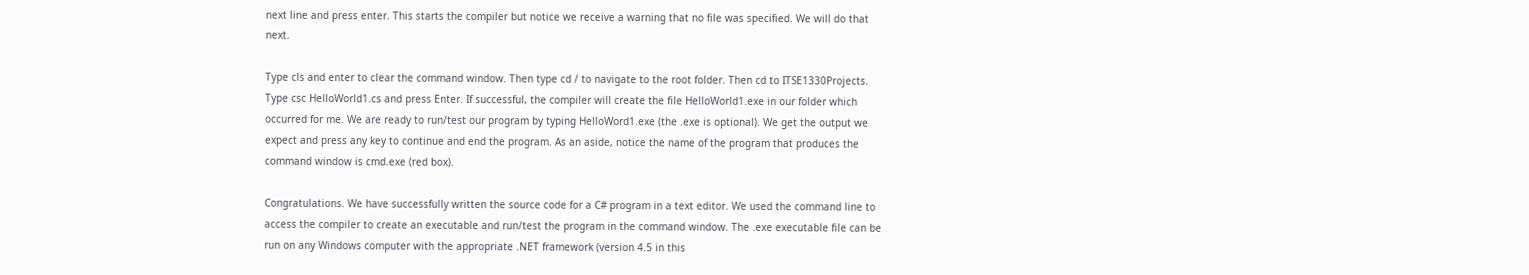next line and press enter. This starts the compiler but notice we receive a warning that no file was specified. We will do that next.

Type cls and enter to clear the command window. Then type cd / to navigate to the root folder. Then cd to ITSE1330Projects. Type csc HelloWorld1.cs and press Enter. If successful, the compiler will create the file HelloWorld1.exe in our folder which occurred for me. We are ready to run/test our program by typing HelloWord1.exe (the .exe is optional). We get the output we expect and press any key to continue and end the program. As an aside, notice the name of the program that produces the command window is cmd.exe (red box).

Congratulations. We have successfully written the source code for a C# program in a text editor. We used the command line to access the compiler to create an executable and run/test the program in the command window. The .exe executable file can be run on any Windows computer with the appropriate .NET framework (version 4.5 in this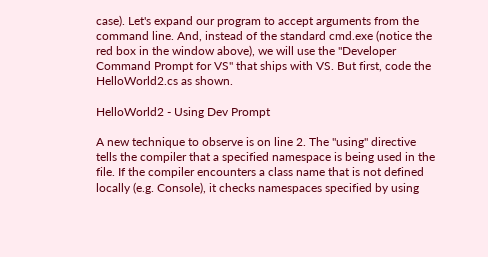case). Let's expand our program to accept arguments from the command line. And, instead of the standard cmd.exe (notice the red box in the window above), we will use the "Developer Command Prompt for VS" that ships with VS. But first, code the HelloWorld2.cs as shown.

HelloWorld2 - Using Dev Prompt

A new technique to observe is on line 2. The "using" directive tells the compiler that a specified namespace is being used in the file. If the compiler encounters a class name that is not defined locally (e.g. Console), it checks namespaces specified by using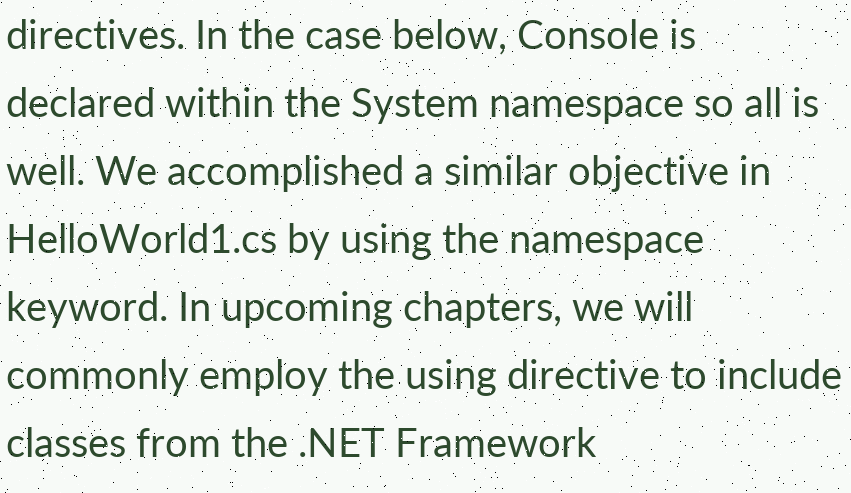directives. In the case below, Console is declared within the System namespace so all is well. We accomplished a similar objective in HelloWorld1.cs by using the namespace keyword. In upcoming chapters, we will commonly employ the using directive to include classes from the .NET Framework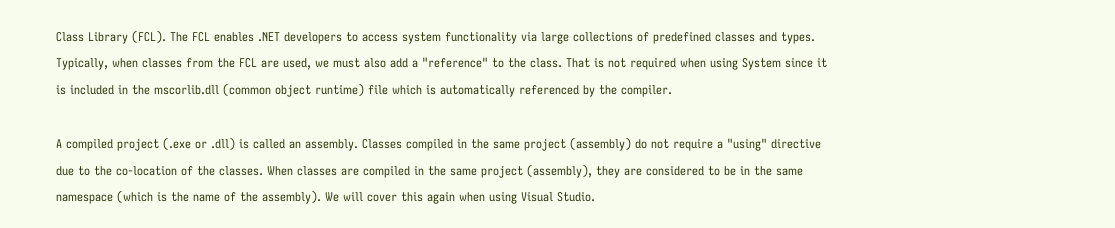Class Library (FCL). The FCL enables .NET developers to access system functionality via large collections of predefined classes and types. Typically, when classes from the FCL are used, we must also add a "reference" to the class. That is not required when using System since it is included in the mscorlib.dll (common object runtime) file which is automatically referenced by the compiler.

A compiled project (.exe or .dll) is called an assembly. Classes compiled in the same project (assembly) do not require a "using" directive due to the co-location of the classes. When classes are compiled in the same project (assembly), they are considered to be in the same namespace (which is the name of the assembly). We will cover this again when using Visual Studio.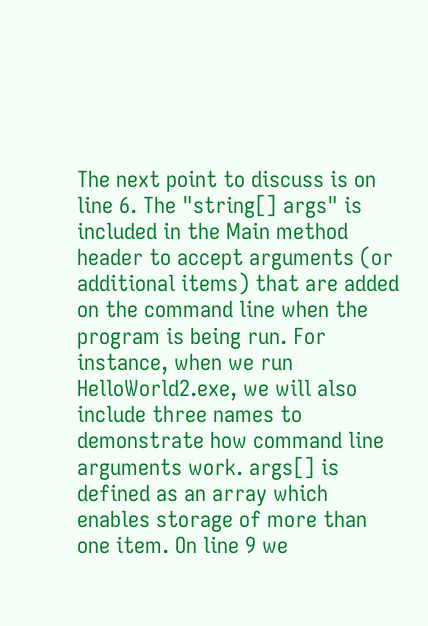The next point to discuss is on line 6. The "string[] args" is included in the Main method header to accept arguments (or additional items) that are added on the command line when the program is being run. For instance, when we run HelloWorld2.exe, we will also include three names to demonstrate how command line arguments work. args[] is defined as an array which enables storage of more than one item. On line 9 we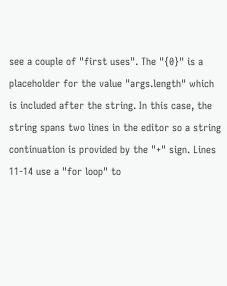see a couple of "first uses". The "{0}" is a placeholder for the value "args.length" which is included after the string. In this case, the string spans two lines in the editor so a string continuation is provided by the "+" sign. Lines 11-14 use a "for loop" to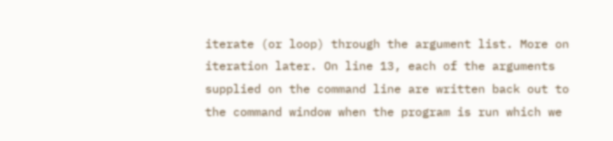iterate (or loop) through the argument list. More on iteration later. On line 13, each of the arguments supplied on the command line are written back out to the command window when the program is run which we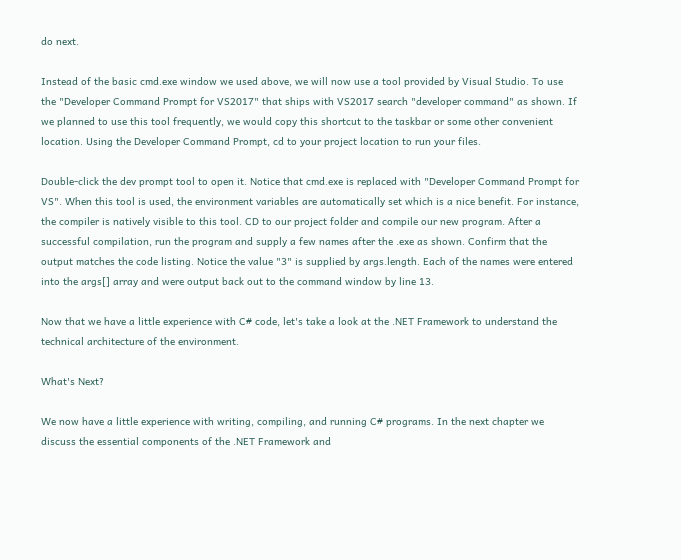do next.

Instead of the basic cmd.exe window we used above, we will now use a tool provided by Visual Studio. To use the "Developer Command Prompt for VS2017" that ships with VS2017 search "developer command" as shown. If we planned to use this tool frequently, we would copy this shortcut to the taskbar or some other convenient location. Using the Developer Command Prompt, cd to your project location to run your files.

Double-click the dev prompt tool to open it. Notice that cmd.exe is replaced with "Developer Command Prompt for VS". When this tool is used, the environment variables are automatically set which is a nice benefit. For instance, the compiler is natively visible to this tool. CD to our project folder and compile our new program. After a successful compilation, run the program and supply a few names after the .exe as shown. Confirm that the output matches the code listing. Notice the value "3" is supplied by args.length. Each of the names were entered into the args[] array and were output back out to the command window by line 13.

Now that we have a little experience with C# code, let's take a look at the .NET Framework to understand the technical architecture of the environment.

What's Next?

We now have a little experience with writing, compiling, and running C# programs. In the next chapter we discuss the essential components of the .NET Framework and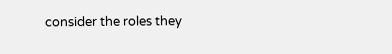consider the roles they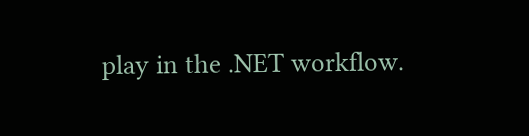play in the .NET workflow.